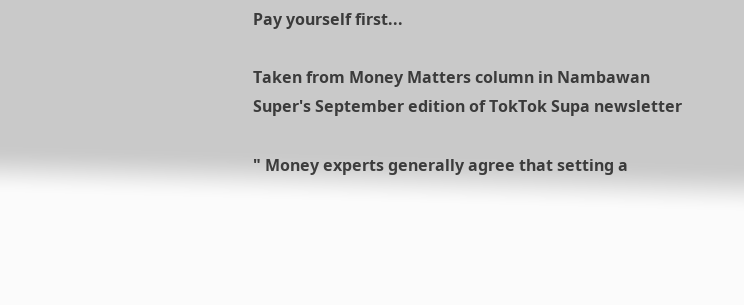Pay yourself first...

Taken from Money Matters column in Nambawan Super's September edition of TokTok Supa newsletter

" Money experts generally agree that setting a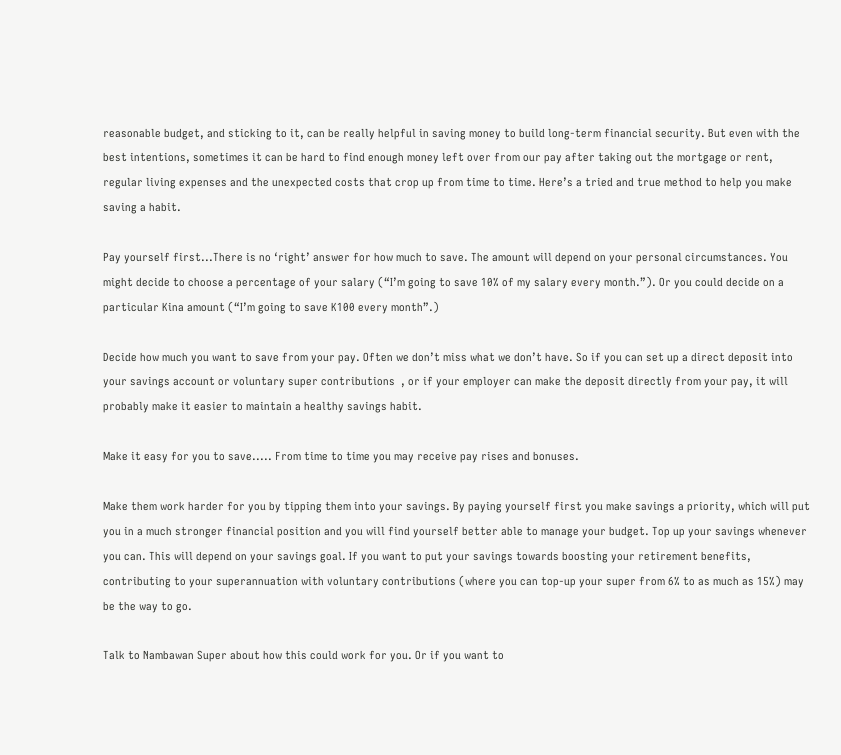reasonable budget, and sticking to it, can be really helpful in saving money to build long-term financial security. But even with the best intentions, sometimes it can be hard to find enough money left over from our pay after taking out the mortgage or rent, regular living expenses and the unexpected costs that crop up from time to time. Here’s a tried and true method to help you make saving a habit.

Pay yourself first...There is no ‘right’ answer for how much to save. The amount will depend on your personal circumstances. You might decide to choose a percentage of your salary (“I’m going to save 10% of my salary every month.”). Or you could decide on a particular Kina amount (“I’m going to save K100 every month”.)

Decide how much you want to save from your pay. Often we don’t miss what we don’t have. So if you can set up a direct deposit into your savings account or voluntary super contributions  , or if your employer can make the deposit directly from your pay, it will probably make it easier to maintain a healthy savings habit.

Make it easy for you to save..... From time to time you may receive pay rises and bonuses.

Make them work harder for you by tipping them into your savings. By paying yourself first you make savings a priority, which will put you in a much stronger financial position and you will find yourself better able to manage your budget. Top up your savings whenever you can. This will depend on your savings goal. If you want to put your savings towards boosting your retirement benefits, contributing to your superannuation with voluntary contributions (where you can top-up your super from 6% to as much as 15%) may be the way to go.

Talk to Nambawan Super about how this could work for you. Or if you want to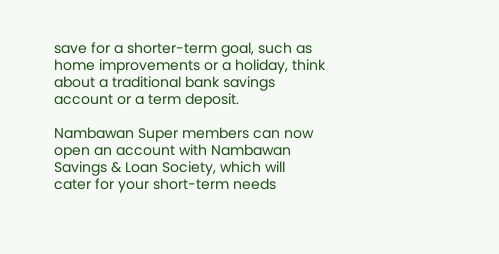save for a shorter-term goal, such as home improvements or a holiday, think about a traditional bank savings account or a term deposit.

Nambawan Super members can now open an account with Nambawan Savings & Loan Society, which will cater for your short-term needs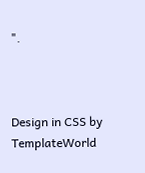".



Design in CSS by TemplateWorld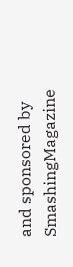and sponsored by SmashingMagazine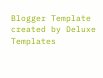Blogger Template created by Deluxe Templates